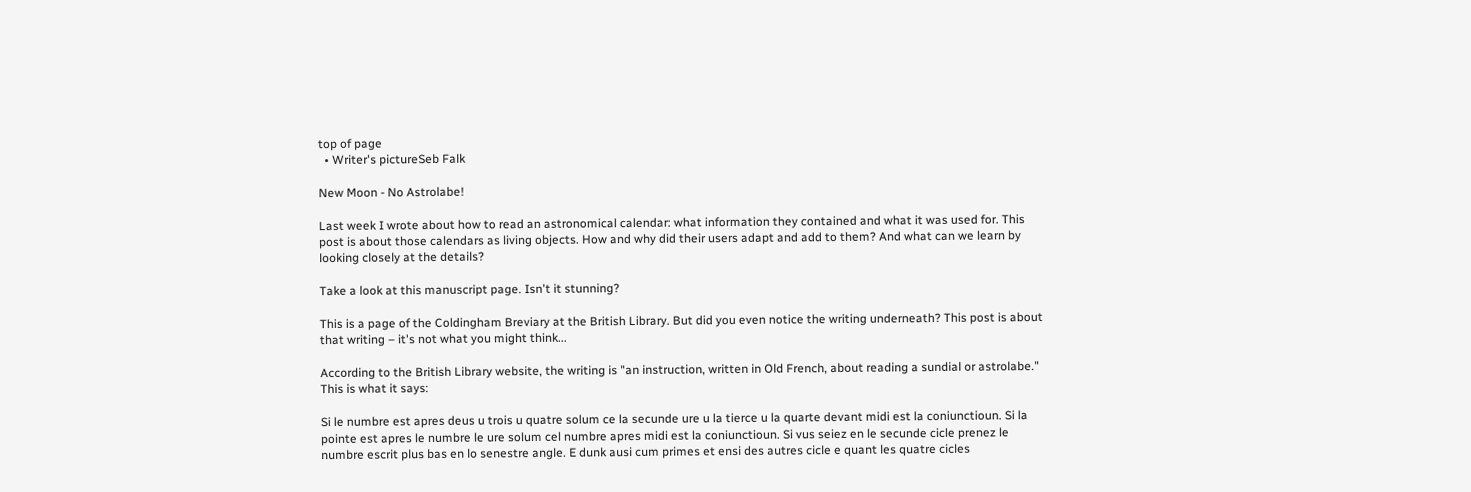top of page
  • Writer's pictureSeb Falk

New Moon - No Astrolabe!

Last week I wrote about how to read an astronomical calendar: what information they contained and what it was used for. This post is about those calendars as living objects. How and why did their users adapt and add to them? And what can we learn by looking closely at the details?

Take a look at this manuscript page. Isn't it stunning?

This is a page of the Coldingham Breviary at the British Library. But did you even notice the writing underneath? This post is about that writing – it's not what you might think...

According to the British Library website, the writing is "an instruction, written in Old French, about reading a sundial or astrolabe." This is what it says:

Si le numbre est apres deus u trois u quatre solum ce la secunde ure u la tierce u la quarte devant midi est la coniunctioun. Si la pointe est apres le numbre le ure solum cel numbre apres midi est la coniunctioun. Si vus seiez en le secunde cicle prenez le numbre escrit plus bas en lo senestre angle. E dunk ausi cum primes et ensi des autres cicle e quant les quatre cicles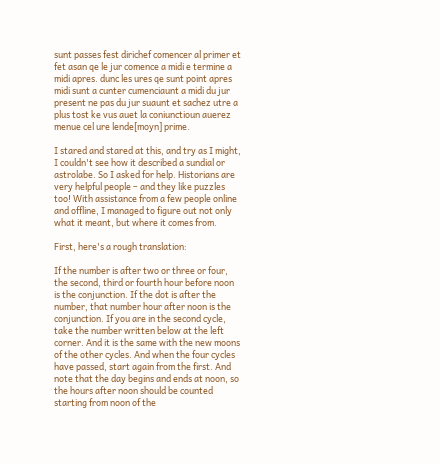sunt passes fest dirichef comencer al primer et fet asan qe le jur comence a midi e termine a midi apres. dunc les ures qe sunt point apres midi sunt a cunter cumenciaunt a midi du jur present ne pas du jur suaunt et sachez utre a plus tost ke vus auet la coniunctioun auerez menue cel ure lende[moyn] prime.

I stared and stared at this, and try as I might, I couldn't see how it described a sundial or astrolabe. So I asked for help. Historians are very helpful people – and they like puzzles too! With assistance from a few people online and offline, I managed to figure out not only what it meant, but where it comes from.

First, here's a rough translation:

If the number is after two or three or four, the second, third or fourth hour before noon is the conjunction. If the dot is after the number, that number hour after noon is the conjunction. If you are in the second cycle, take the number written below at the left corner. And it is the same with the new moons of the other cycles. And when the four cycles have passed, start again from the first. And note that the day begins and ends at noon, so the hours after noon should be counted starting from noon of the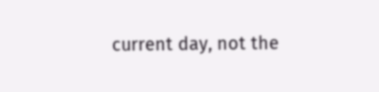current day, not the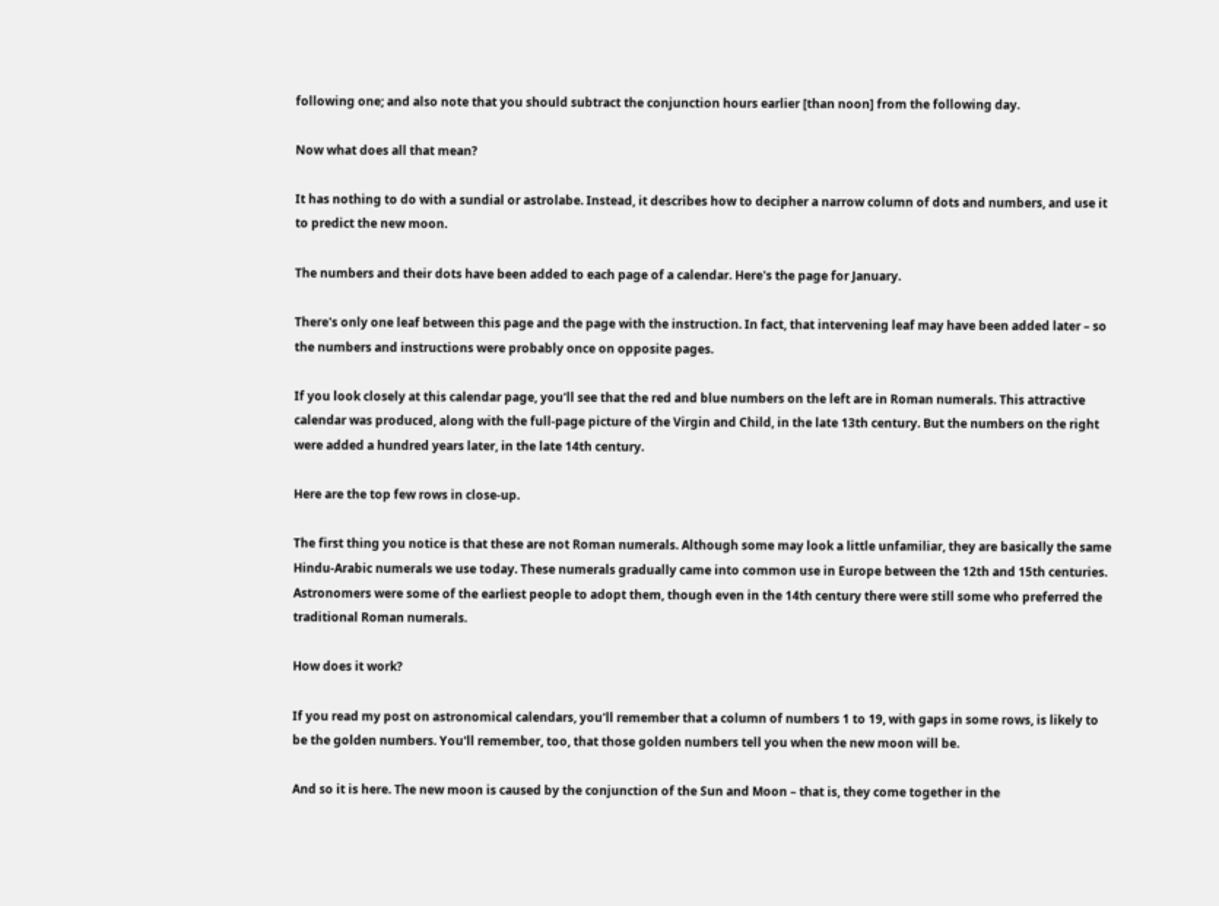following one; and also note that you should subtract the conjunction hours earlier [than noon] from the following day.

Now what does all that mean?

It has nothing to do with a sundial or astrolabe. Instead, it describes how to decipher a narrow column of dots and numbers, and use it to predict the new moon.

The numbers and their dots have been added to each page of a calendar. Here's the page for January.

There's only one leaf between this page and the page with the instruction. In fact, that intervening leaf may have been added later – so the numbers and instructions were probably once on opposite pages.

If you look closely at this calendar page, you'll see that the red and blue numbers on the left are in Roman numerals. This attractive calendar was produced, along with the full-page picture of the Virgin and Child, in the late 13th century. But the numbers on the right were added a hundred years later, in the late 14th century.

Here are the top few rows in close-up.

The first thing you notice is that these are not Roman numerals. Although some may look a little unfamiliar, they are basically the same Hindu-Arabic numerals we use today. These numerals gradually came into common use in Europe between the 12th and 15th centuries. Astronomers were some of the earliest people to adopt them, though even in the 14th century there were still some who preferred the traditional Roman numerals.

How does it work?

If you read my post on astronomical calendars, you'll remember that a column of numbers 1 to 19, with gaps in some rows, is likely to be the golden numbers. You'll remember, too, that those golden numbers tell you when the new moon will be.

And so it is here. The new moon is caused by the conjunction of the Sun and Moon – that is, they come together in the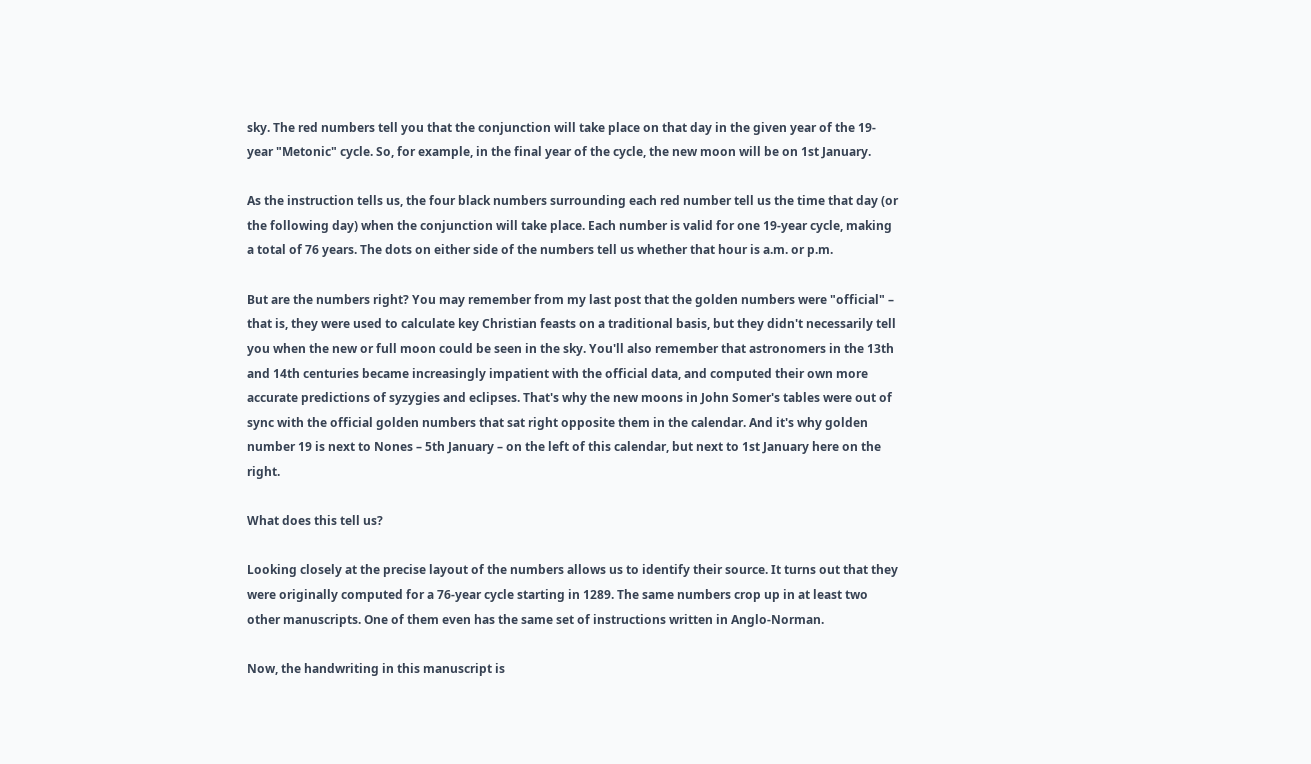sky. The red numbers tell you that the conjunction will take place on that day in the given year of the 19-year "Metonic" cycle. So, for example, in the final year of the cycle, the new moon will be on 1st January.

As the instruction tells us, the four black numbers surrounding each red number tell us the time that day (or the following day) when the conjunction will take place. Each number is valid for one 19-year cycle, making a total of 76 years. The dots on either side of the numbers tell us whether that hour is a.m. or p.m.

But are the numbers right? You may remember from my last post that the golden numbers were "official" – that is, they were used to calculate key Christian feasts on a traditional basis, but they didn't necessarily tell you when the new or full moon could be seen in the sky. You'll also remember that astronomers in the 13th and 14th centuries became increasingly impatient with the official data, and computed their own more accurate predictions of syzygies and eclipses. That's why the new moons in John Somer's tables were out of sync with the official golden numbers that sat right opposite them in the calendar. And it's why golden number 19 is next to Nones – 5th January – on the left of this calendar, but next to 1st January here on the right.

What does this tell us?

Looking closely at the precise layout of the numbers allows us to identify their source. It turns out that they were originally computed for a 76-year cycle starting in 1289. The same numbers crop up in at least two other manuscripts. One of them even has the same set of instructions written in Anglo-Norman.

Now, the handwriting in this manuscript is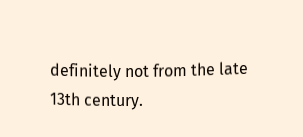definitely not from the late 13th century.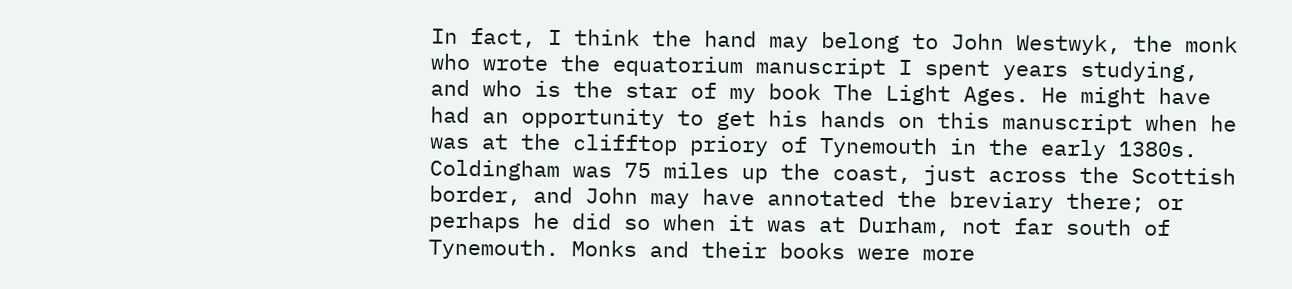In fact, I think the hand may belong to John Westwyk, the monk who wrote the equatorium manuscript I spent years studying, and who is the star of my book The Light Ages. He might have had an opportunity to get his hands on this manuscript when he was at the clifftop priory of Tynemouth in the early 1380s. Coldingham was 75 miles up the coast, just across the Scottish border, and John may have annotated the breviary there; or perhaps he did so when it was at Durham, not far south of Tynemouth. Monks and their books were more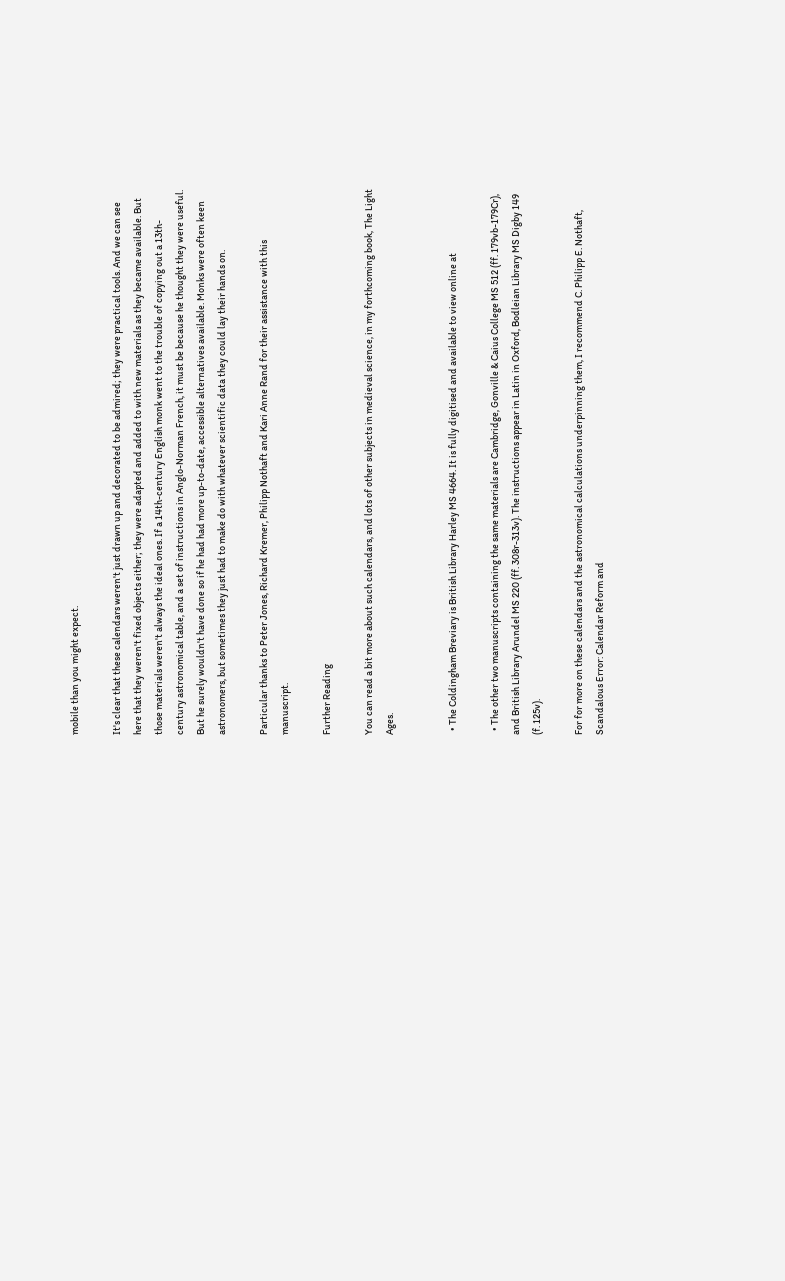mobile than you might expect.

It's clear that these calendars weren't just drawn up and decorated to be admired; they were practical tools. And we can see here that they weren't fixed objects either; they were adapted and added to with new materials as they became available. But those materials weren't always the ideal ones. If a 14th-century English monk went to the trouble of copying out a 13th-century astronomical table, and a set of instructions in Anglo-Norman French, it must be because he thought they were useful. But he surely wouldn't have done so if he had had more up-to-date, accessible alternatives available. Monks were often keen astronomers, but sometimes they just had to make do with whatever scientific data they could lay their hands on.

Particular thanks to Peter Jones, Richard Kremer, Philipp Nothaft and Kari Anne Rand for their assistance with this manuscript.

Further Reading

You can read a bit more about such calendars, and lots of other subjects in medieval science, in my forthcoming book, The Light Ages.


  • The Coldingham Breviary is British Library Harley MS 4664. It is fully digitised and available to view online at

  • The other two manuscripts containing the same materials are Cambridge, Gonville & Caius College MS 512 (ff. 179vb-179Cr), and British Library Arundel MS 220 (ff. 308r-313v). The instructions appear in Latin in Oxford, Bodleian Library MS Digby 149 (f. 125v).

For for more on these calendars and the astronomical calculations underpinning them, I recommend C. Philipp E. Nothaft, Scandalous Error: Calendar Reform and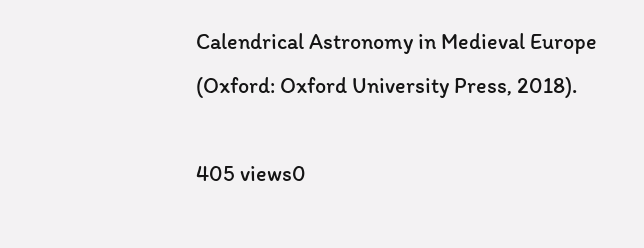Calendrical Astronomy in Medieval Europe (Oxford: Oxford University Press, 2018).

405 views0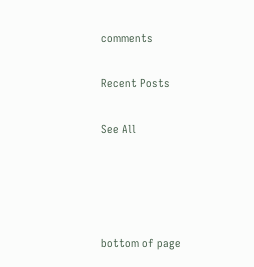comments

Recent Posts

See All




bottom of page